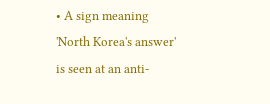• A sign meaning 'North Korea's answer' is seen at an anti-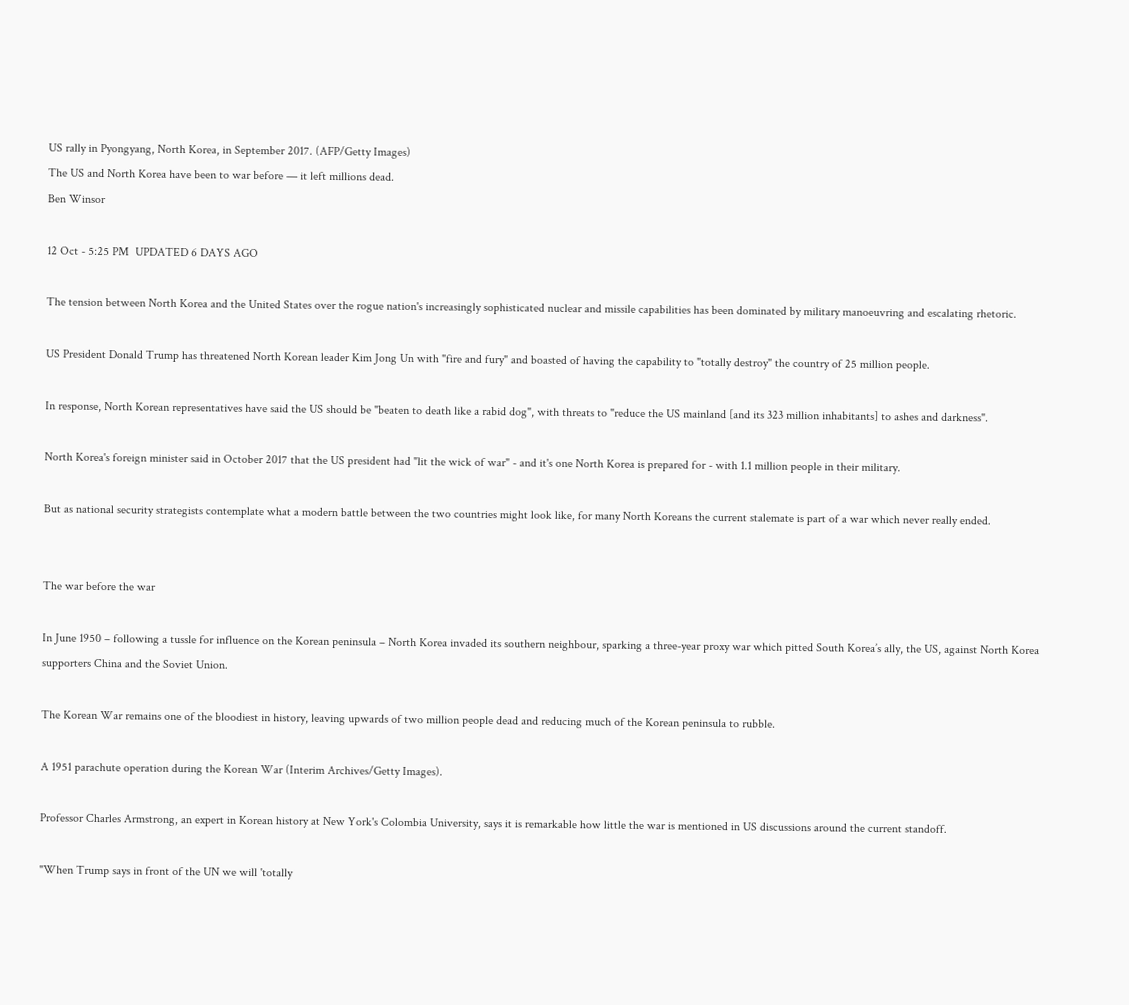US rally in Pyongyang, North Korea, in September 2017. (AFP/Getty Images)
The US and North Korea have been to war before — it left millions dead.
Ben Winsor

12 Oct - 5:25 PM  UPDATED 6 DAYS AGO

The tension between North Korea and the United States over the rogue nation's increasingly sophisticated nuclear and missile capabilities has been dominated by military manoeuvring and escalating rhetoric.

US President Donald Trump has threatened North Korean leader Kim Jong Un with "fire and fury" and boasted of having the capability to "totally destroy" the country of 25 million people.

In response, North Korean representatives have said the US should be "beaten to death like a rabid dog", with threats to "reduce the US mainland [and its 323 million inhabitants] to ashes and darkness".

North Korea's foreign minister said in October 2017 that the US president had "lit the wick of war" - and it's one North Korea is prepared for - with 1.1 million people in their military.

But as national security strategists contemplate what a modern battle between the two countries might look like, for many North Koreans the current stalemate is part of a war which never really ended.


The war before the war

In June 1950 – following a tussle for influence on the Korean peninsula – North Korea invaded its southern neighbour, sparking a three-year proxy war which pitted South Korea’s ally, the US, against North Korea supporters China and the Soviet Union.

The Korean War remains one of the bloodiest in history, leaving upwards of two million people dead and reducing much of the Korean peninsula to rubble.

A 1951 parachute operation during the Korean War (Interim Archives/Getty Images).

Professor Charles Armstrong, an expert in Korean history at New York's Colombia University, says it is remarkable how little the war is mentioned in US discussions around the current standoff.

"When Trump says in front of the UN we will 'totally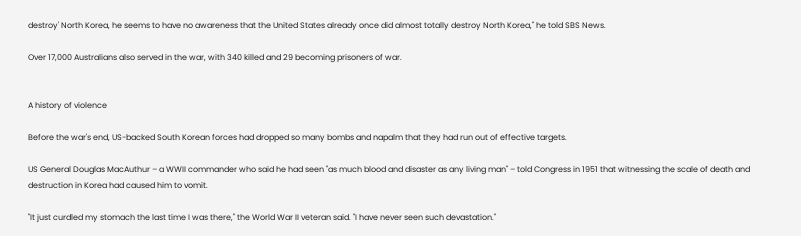destroy' North Korea, he seems to have no awareness that the United States already once did almost totally destroy North Korea," he told SBS News.

Over 17,000 Australians also served in the war, with 340 killed and 29 becoming prisoners of war.


A history of violence

Before the war's end, US-backed South Korean forces had dropped so many bombs and napalm that they had run out of effective targets.

US General Douglas MacAuthur – a WWII commander who said he had seen "as much blood and disaster as any living man" – told Congress in 1951 that witnessing the scale of death and destruction in Korea had caused him to vomit.

"It just curdled my stomach the last time I was there," the World War II veteran said. "I have never seen such devastation."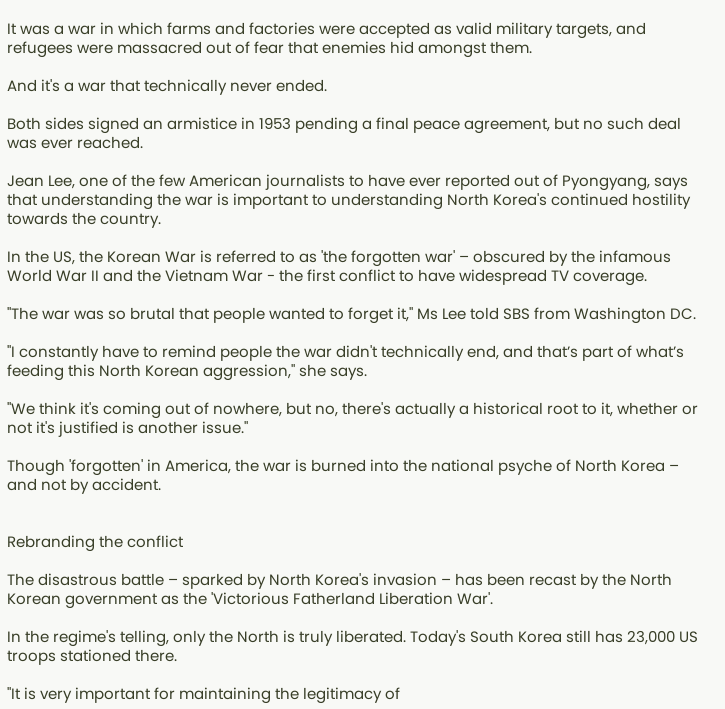It was a war in which farms and factories were accepted as valid military targets, and refugees were massacred out of fear that enemies hid amongst them.

And it's a war that technically never ended.

Both sides signed an armistice in 1953 pending a final peace agreement, but no such deal was ever reached.

Jean Lee, one of the few American journalists to have ever reported out of Pyongyang, says that understanding the war is important to understanding North Korea's continued hostility towards the country.

In the US, the Korean War is referred to as 'the forgotten war' – obscured by the infamous World War II and the Vietnam War - the first conflict to have widespread TV coverage.

"The war was so brutal that people wanted to forget it," Ms Lee told SBS from Washington DC.

"I constantly have to remind people the war didn't technically end, and that’s part of what’s feeding this North Korean aggression," she says.

"We think it's coming out of nowhere, but no, there's actually a historical root to it, whether or not it's justified is another issue."

Though 'forgotten' in America, the war is burned into the national psyche of North Korea – and not by accident.


Rebranding the conflict

The disastrous battle – sparked by North Korea's invasion – has been recast by the North Korean government as the 'Victorious Fatherland Liberation War'.

In the regime's telling, only the North is truly liberated. Today's South Korea still has 23,000 US troops stationed there.

"It is very important for maintaining the legitimacy of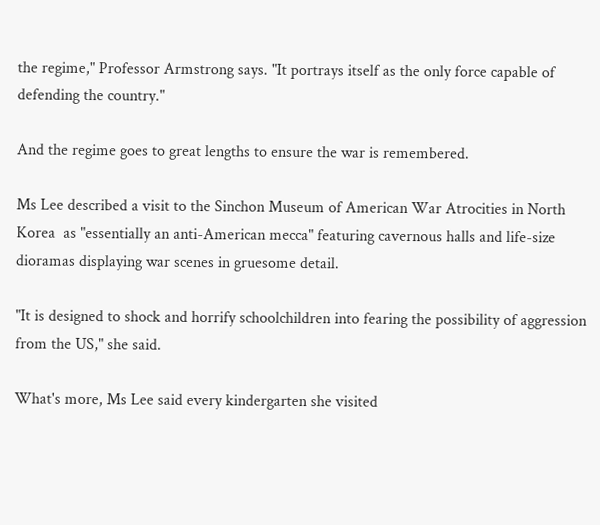the regime," Professor Armstrong says. "It portrays itself as the only force capable of defending the country."

And the regime goes to great lengths to ensure the war is remembered.

Ms Lee described a visit to the Sinchon Museum of American War Atrocities in North Korea  as "essentially an anti-American mecca" featuring cavernous halls and life-size dioramas displaying war scenes in gruesome detail.

"It is designed to shock and horrify schoolchildren into fearing the possibility of aggression from the US," she said.

What's more, Ms Lee said every kindergarten she visited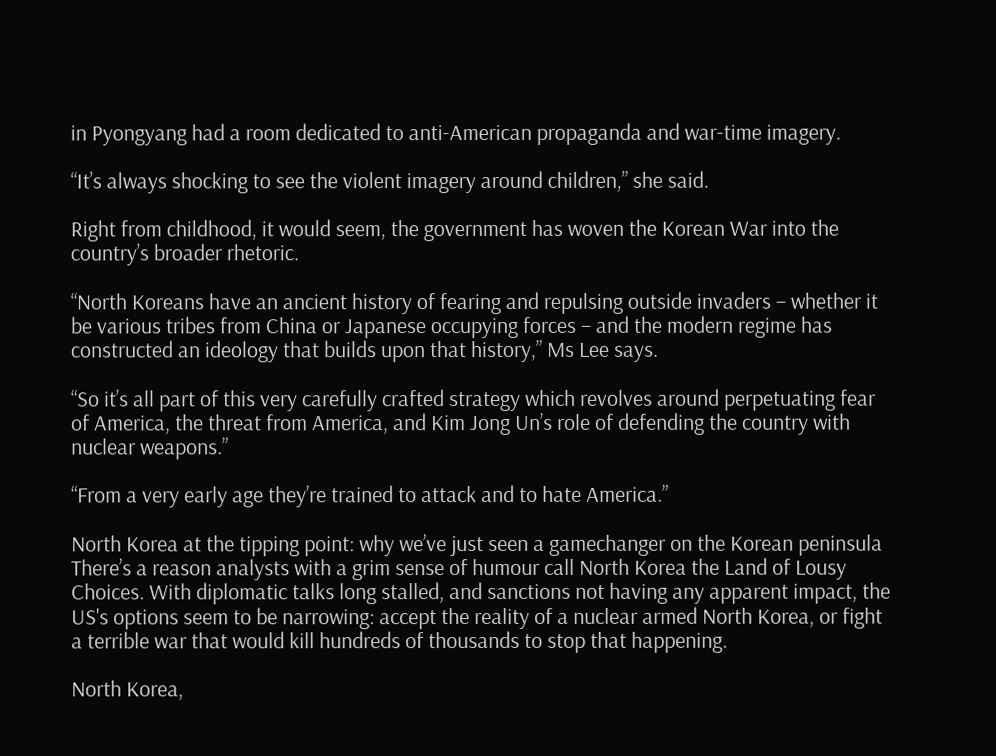in Pyongyang had a room dedicated to anti-American propaganda and war-time imagery.

“It’s always shocking to see the violent imagery around children,” she said.

Right from childhood, it would seem, the government has woven the Korean War into the country’s broader rhetoric.

“North Koreans have an ancient history of fearing and repulsing outside invaders – whether it be various tribes from China or Japanese occupying forces – and the modern regime has constructed an ideology that builds upon that history,” Ms Lee says.

“So it’s all part of this very carefully crafted strategy which revolves around perpetuating fear of America, the threat from America, and Kim Jong Un’s role of defending the country with nuclear weapons.”

“From a very early age they’re trained to attack and to hate America.”

North Korea at the tipping point: why we’ve just seen a gamechanger on the Korean peninsula
There’s a reason analysts with a grim sense of humour call North Korea the Land of Lousy Choices. With diplomatic talks long stalled, and sanctions not having any apparent impact, the US's options seem to be narrowing: accept the reality of a nuclear armed North Korea, or fight a terrible war that would kill hundreds of thousands to stop that happening.

North Korea,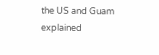the US and Guam explained